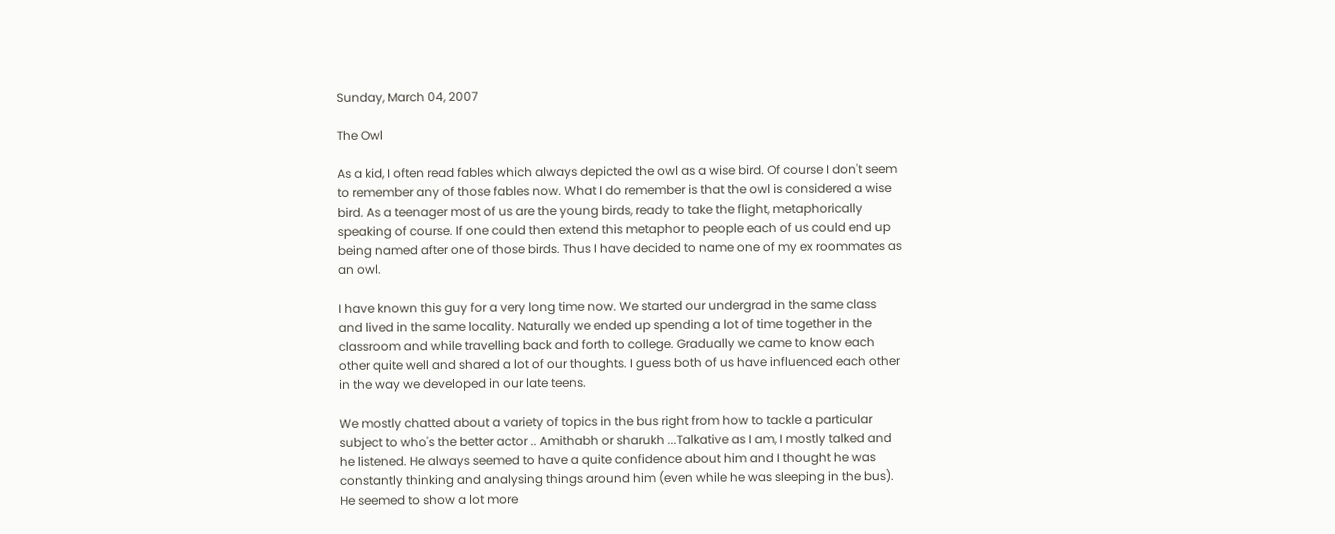Sunday, March 04, 2007

The Owl

As a kid, I often read fables which always depicted the owl as a wise bird. Of course I don't seem to remember any of those fables now. What I do remember is that the owl is considered a wise bird. As a teenager most of us are the young birds, ready to take the flight, metaphorically speaking of course. If one could then extend this metaphor to people each of us could end up being named after one of those birds. Thus I have decided to name one of my ex roommates as an owl.

I have known this guy for a very long time now. We started our undergrad in the same class and lived in the same locality. Naturally we ended up spending a lot of time together in the classroom and while travelling back and forth to college. Gradually we came to know each other quite well and shared a lot of our thoughts. I guess both of us have influenced each other in the way we developed in our late teens.

We mostly chatted about a variety of topics in the bus right from how to tackle a particular subject to who's the better actor .. Amithabh or sharukh ...Talkative as I am, I mostly talked and he listened. He always seemed to have a quite confidence about him and I thought he was constantly thinking and analysing things around him (even while he was sleeping in the bus). He seemed to show a lot more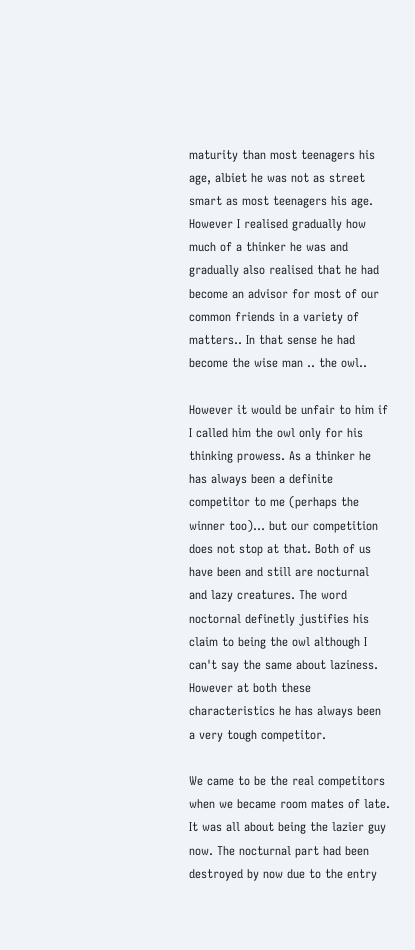maturity than most teenagers his age, albiet he was not as street smart as most teenagers his age. However I realised gradually how much of a thinker he was and gradually also realised that he had become an advisor for most of our common friends in a variety of matters.. In that sense he had become the wise man .. the owl..

However it would be unfair to him if I called him the owl only for his thinking prowess. As a thinker he has always been a definite competitor to me (perhaps the winner too)... but our competition does not stop at that. Both of us have been and still are nocturnal and lazy creatures. The word noctornal definetly justifies his claim to being the owl although I can't say the same about laziness. However at both these characteristics he has always been a very tough competitor.

We came to be the real competitors when we became room mates of late. It was all about being the lazier guy now. The nocturnal part had been destroyed by now due to the entry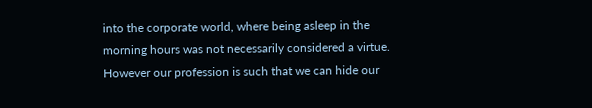into the corporate world, where being asleep in the morning hours was not necessarily considered a virtue. However our profession is such that we can hide our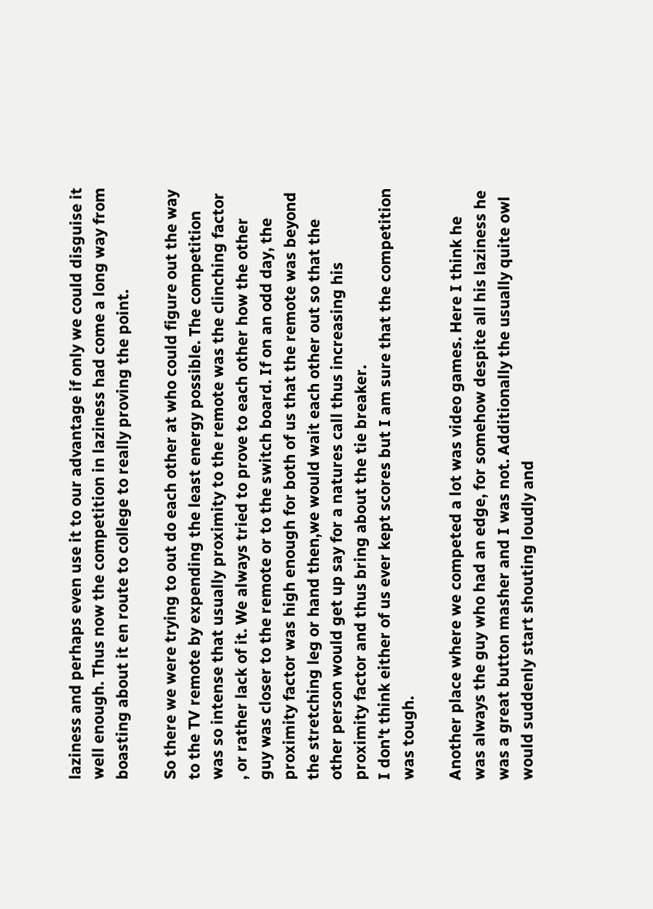laziness and perhaps even use it to our advantage if only we could disguise it well enough. Thus now the competition in laziness had come a long way from boasting about it en route to college to really proving the point.

So there we were trying to out do each other at who could figure out the way to the TV remote by expending the least energy possible. The competition was so intense that usually proximity to the remote was the clinching factor , or rather lack of it. We always tried to prove to each other how the other guy was closer to the remote or to the switch board. If on an odd day, the proximity factor was high enough for both of us that the remote was beyond the stretching leg or hand then,we would wait each other out so that the other person would get up say for a natures call thus increasing his proximity factor and thus bring about the tie breaker.
I don't think either of us ever kept scores but I am sure that the competition was tough.

Another place where we competed a lot was video games. Here I think he was always the guy who had an edge, for somehow despite all his laziness he was a great button masher and I was not. Additionally the usually quite owl would suddenly start shouting loudly and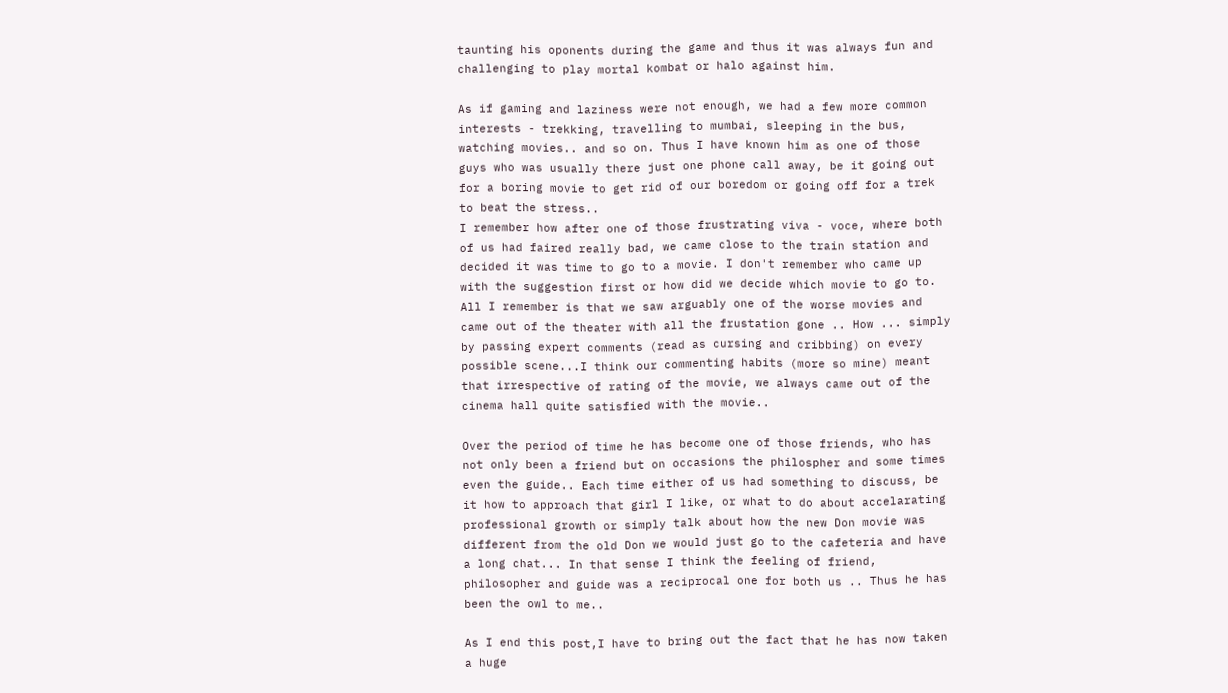taunting his oponents during the game and thus it was always fun and challenging to play mortal kombat or halo against him.

As if gaming and laziness were not enough, we had a few more common interests - trekking, travelling to mumbai, sleeping in the bus, watching movies.. and so on. Thus I have known him as one of those guys who was usually there just one phone call away, be it going out for a boring movie to get rid of our boredom or going off for a trek to beat the stress..
I remember how after one of those frustrating viva - voce, where both of us had faired really bad, we came close to the train station and decided it was time to go to a movie. I don't remember who came up with the suggestion first or how did we decide which movie to go to. All I remember is that we saw arguably one of the worse movies and came out of the theater with all the frustation gone .. How ... simply by passing expert comments (read as cursing and cribbing) on every possible scene...I think our commenting habits (more so mine) meant that irrespective of rating of the movie, we always came out of the cinema hall quite satisfied with the movie..

Over the period of time he has become one of those friends, who has not only been a friend but on occasions the philospher and some times even the guide.. Each time either of us had something to discuss, be it how to approach that girl I like, or what to do about accelarating professional growth or simply talk about how the new Don movie was different from the old Don we would just go to the cafeteria and have a long chat... In that sense I think the feeling of friend, philosopher and guide was a reciprocal one for both us .. Thus he has been the owl to me..

As I end this post,I have to bring out the fact that he has now taken a huge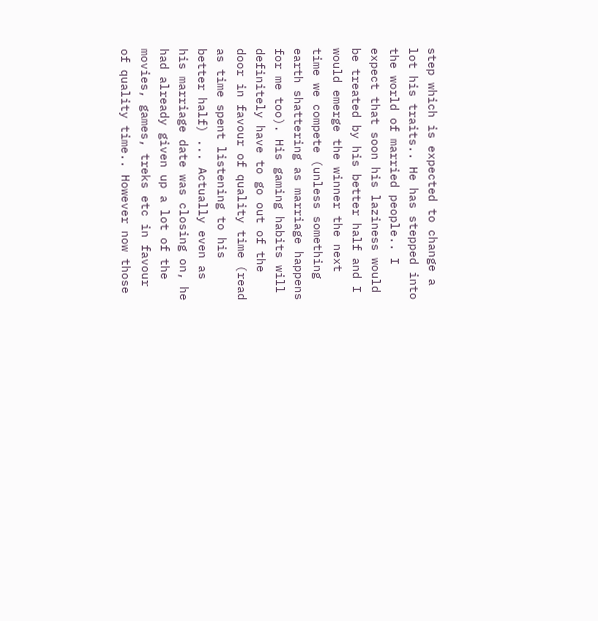step which is expected to change a lot his traits.. He has stepped into the world of married people.. I expect that soon his laziness would be treated by his better half and I would emerge the winner the next time we compete (unless something earth shattering as marriage happens for me too). His gaming habits will definitely have to go out of the door in favour of quality time (read as time spent listening to his better half) ... Actually even as his marriage date was closing on, he had already given up a lot of the movies, games, treks etc in favour of quality time.. However now those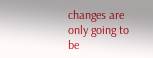changes are only going to be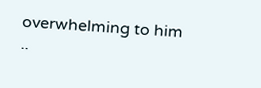overwhelming to him ..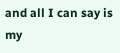and all I can say is my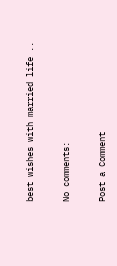best wishes with married life ..

No comments:

Post a Comment